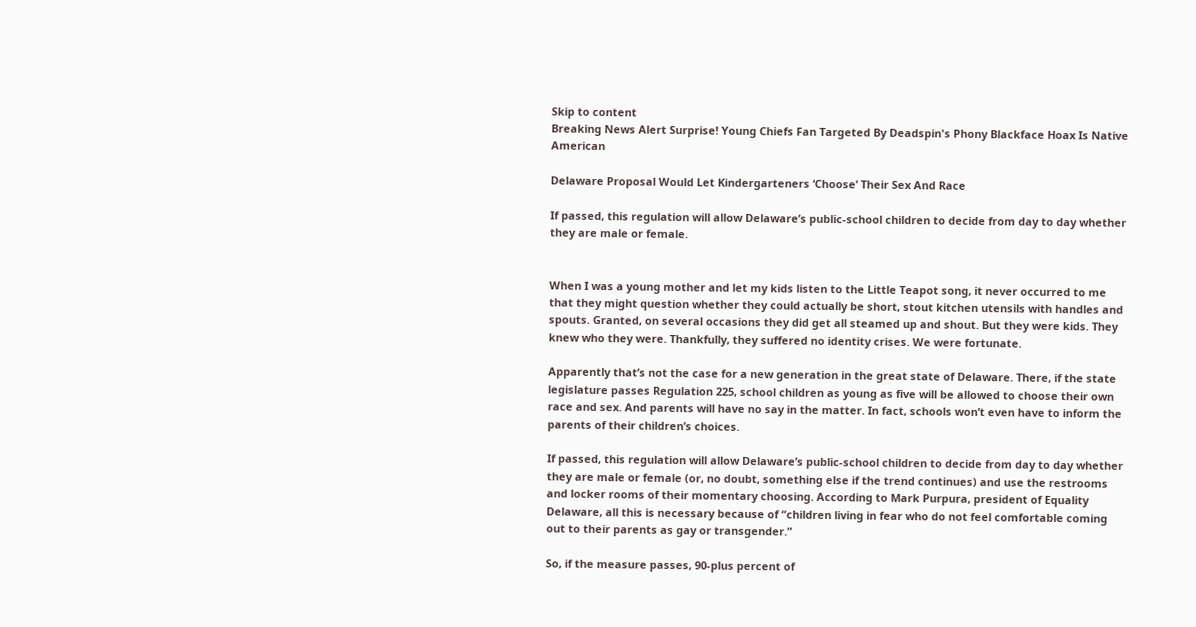Skip to content
Breaking News Alert Surprise! Young Chiefs Fan Targeted By Deadspin's Phony Blackface Hoax Is Native American

Delaware Proposal Would Let Kindergarteners ‘Choose’ Their Sex And Race

If passed, this regulation will allow Delaware’s public-school children to decide from day to day whether they are male or female.


When I was a young mother and let my kids listen to the Little Teapot song, it never occurred to me that they might question whether they could actually be short, stout kitchen utensils with handles and spouts. Granted, on several occasions they did get all steamed up and shout. But they were kids. They knew who they were. Thankfully, they suffered no identity crises. We were fortunate.

Apparently that’s not the case for a new generation in the great state of Delaware. There, if the state legislature passes Regulation 225, school children as young as five will be allowed to choose their own race and sex. And parents will have no say in the matter. In fact, schools won’t even have to inform the parents of their children’s choices.

If passed, this regulation will allow Delaware’s public-school children to decide from day to day whether they are male or female (or, no doubt, something else if the trend continues) and use the restrooms and locker rooms of their momentary choosing. According to Mark Purpura, president of Equality Delaware, all this is necessary because of “children living in fear who do not feel comfortable coming out to their parents as gay or transgender.”

So, if the measure passes, 90-plus percent of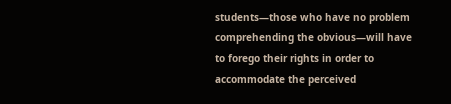students—those who have no problem comprehending the obvious—will have to forego their rights in order to accommodate the perceived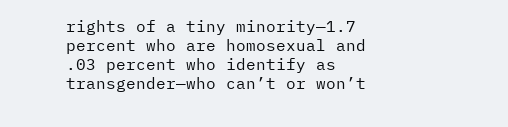rights of a tiny minority—1.7 percent who are homosexual and .03 percent who identify as transgender—who can’t or won’t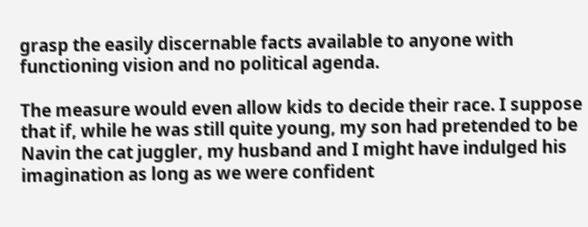grasp the easily discernable facts available to anyone with functioning vision and no political agenda.

The measure would even allow kids to decide their race. I suppose that if, while he was still quite young, my son had pretended to be Navin the cat juggler, my husband and I might have indulged his imagination as long as we were confident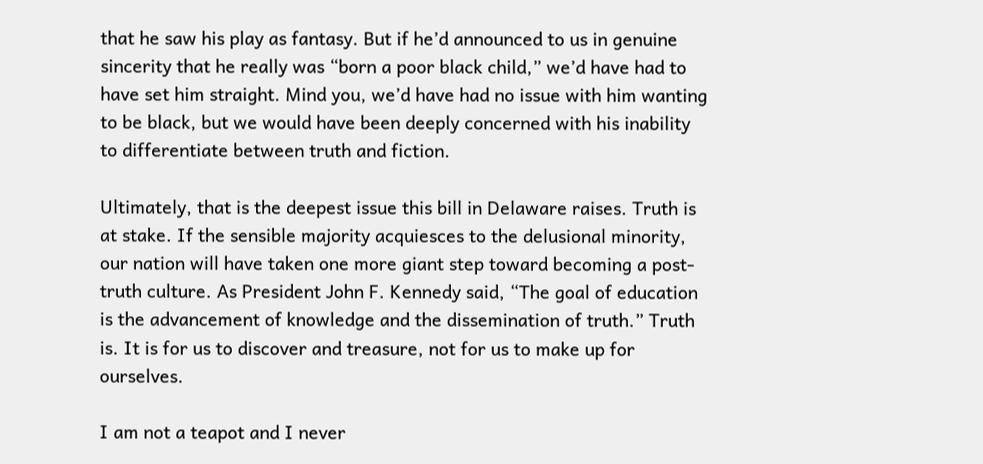that he saw his play as fantasy. But if he’d announced to us in genuine sincerity that he really was “born a poor black child,” we’d have had to have set him straight. Mind you, we’d have had no issue with him wanting to be black, but we would have been deeply concerned with his inability to differentiate between truth and fiction.

Ultimately, that is the deepest issue this bill in Delaware raises. Truth is at stake. If the sensible majority acquiesces to the delusional minority, our nation will have taken one more giant step toward becoming a post-truth culture. As President John F. Kennedy said, “The goal of education is the advancement of knowledge and the dissemination of truth.” Truth is. It is for us to discover and treasure, not for us to make up for ourselves.

I am not a teapot and I never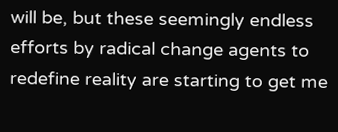will be, but these seemingly endless efforts by radical change agents to redefine reality are starting to get me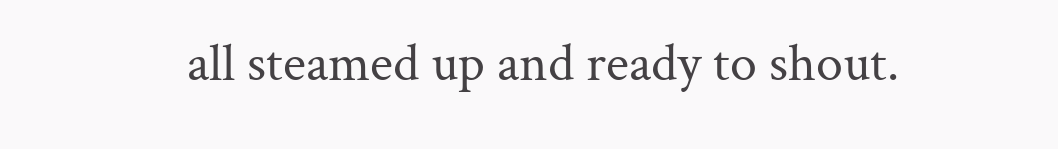all steamed up and ready to shout.